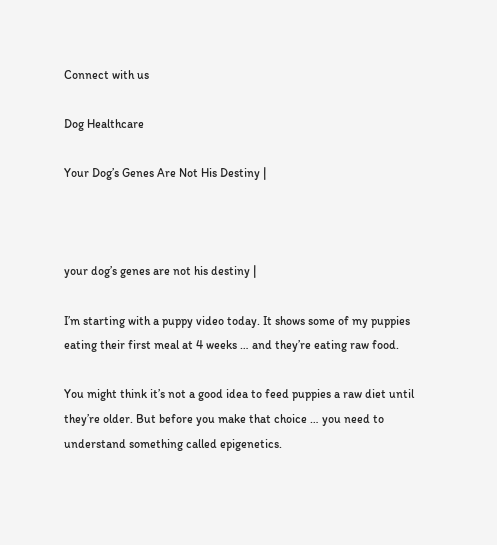Connect with us

Dog Healthcare

Your Dog’s Genes Are Not His Destiny |



your dog’s genes are not his destiny |

I’m starting with a puppy video today. It shows some of my puppies eating their first meal at 4 weeks … and they’re eating raw food.

You might think it’s not a good idea to feed puppies a raw diet until they’re older. But before you make that choice … you need to understand something called epigenetics.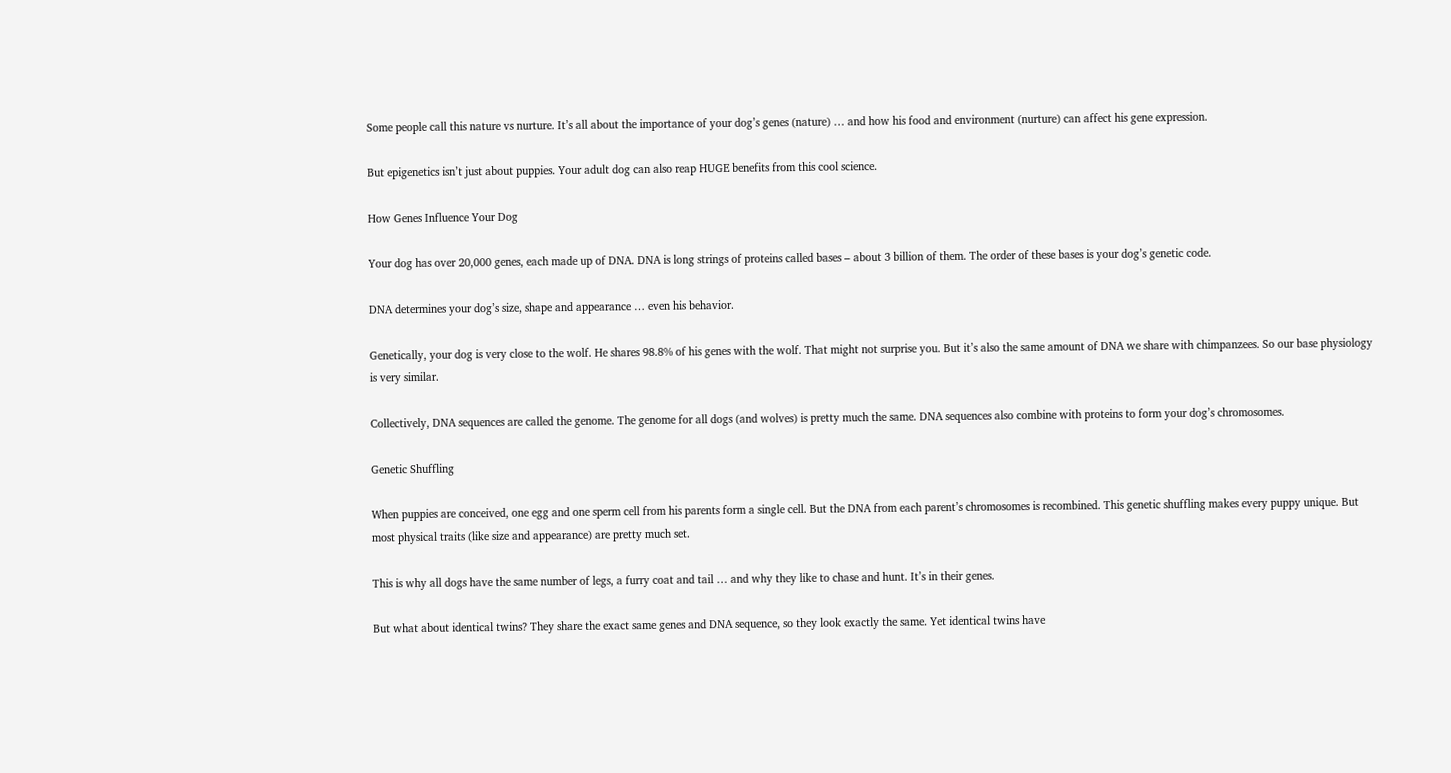Some people call this nature vs nurture. It’s all about the importance of your dog’s genes (nature) … and how his food and environment (nurture) can affect his gene expression.

But epigenetics isn’t just about puppies. Your adult dog can also reap HUGE benefits from this cool science.

How Genes Influence Your Dog

Your dog has over 20,000 genes, each made up of DNA. DNA is long strings of proteins called bases – about 3 billion of them. The order of these bases is your dog’s genetic code.

DNA determines your dog’s size, shape and appearance … even his behavior.

Genetically, your dog is very close to the wolf. He shares 98.8% of his genes with the wolf. That might not surprise you. But it’s also the same amount of DNA we share with chimpanzees. So our base physiology is very similar.

Collectively, DNA sequences are called the genome. The genome for all dogs (and wolves) is pretty much the same. DNA sequences also combine with proteins to form your dog’s chromosomes.

Genetic Shuffling

When puppies are conceived, one egg and one sperm cell from his parents form a single cell. But the DNA from each parent’s chromosomes is recombined. This genetic shuffling makes every puppy unique. But most physical traits (like size and appearance) are pretty much set.

This is why all dogs have the same number of legs, a furry coat and tail … and why they like to chase and hunt. It’s in their genes.

But what about identical twins? They share the exact same genes and DNA sequence, so they look exactly the same. Yet identical twins have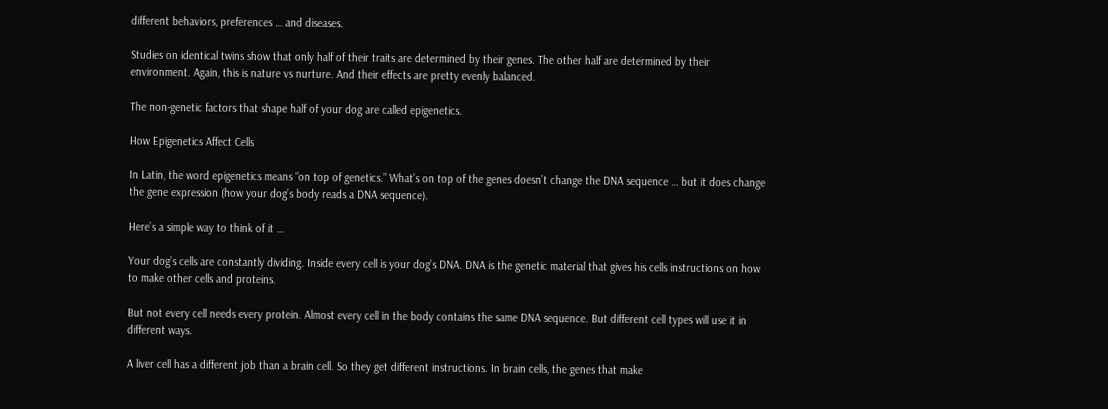different behaviors, preferences … and diseases.

Studies on identical twins show that only half of their traits are determined by their genes. The other half are determined by their environment. Again, this is nature vs nurture. And their effects are pretty evenly balanced.

The non-genetic factors that shape half of your dog are called epigenetics.

How Epigenetics Affect Cells

In Latin, the word epigenetics means “on top of genetics.” What’s on top of the genes doesn’t change the DNA sequence … but it does change the gene expression (how your dog’s body reads a DNA sequence).

Here’s a simple way to think of it …

Your dog’s cells are constantly dividing. Inside every cell is your dog’s DNA. DNA is the genetic material that gives his cells instructions on how to make other cells and proteins.

But not every cell needs every protein. Almost every cell in the body contains the same DNA sequence. But different cell types will use it in different ways.

A liver cell has a different job than a brain cell. So they get different instructions. In brain cells, the genes that make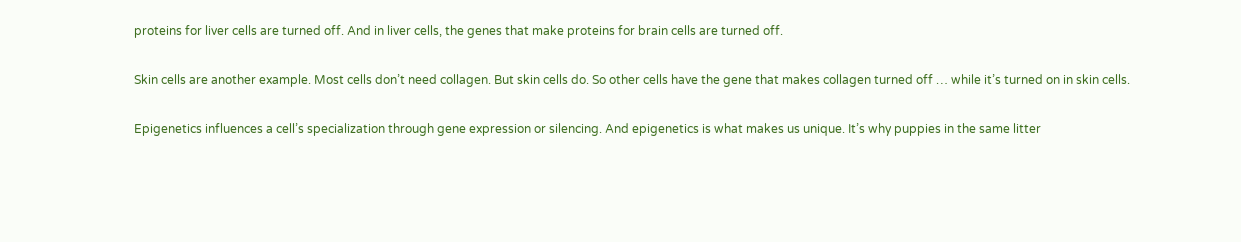proteins for liver cells are turned off. And in liver cells, the genes that make proteins for brain cells are turned off.

Skin cells are another example. Most cells don’t need collagen. But skin cells do. So other cells have the gene that makes collagen turned off … while it’s turned on in skin cells.

Epigenetics influences a cell’s specialization through gene expression or silencing. And epigenetics is what makes us unique. It’s why puppies in the same litter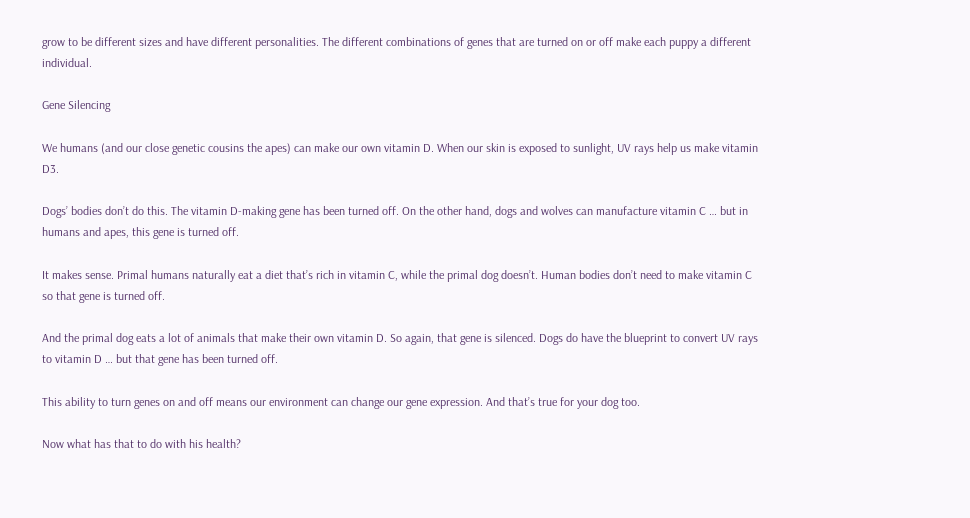grow to be different sizes and have different personalities. The different combinations of genes that are turned on or off make each puppy a different individual.

Gene Silencing

We humans (and our close genetic cousins the apes) can make our own vitamin D. When our skin is exposed to sunlight, UV rays help us make vitamin D3.

Dogs’ bodies don’t do this. The vitamin D-making gene has been turned off. On the other hand, dogs and wolves can manufacture vitamin C … but in humans and apes, this gene is turned off.

It makes sense. Primal humans naturally eat a diet that’s rich in vitamin C, while the primal dog doesn’t. Human bodies don’t need to make vitamin C so that gene is turned off.

And the primal dog eats a lot of animals that make their own vitamin D. So again, that gene is silenced. Dogs do have the blueprint to convert UV rays to vitamin D … but that gene has been turned off.

This ability to turn genes on and off means our environment can change our gene expression. And that’s true for your dog too.

Now what has that to do with his health?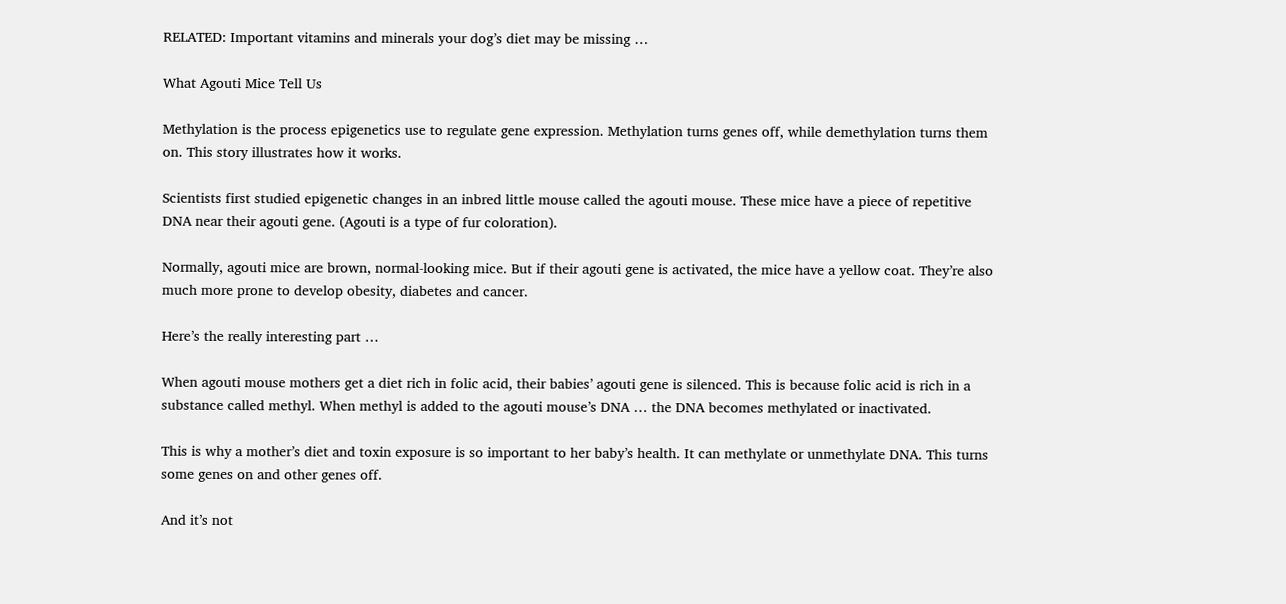RELATED: Important vitamins and minerals your dog’s diet may be missing …

What Agouti Mice Tell Us

Methylation is the process epigenetics use to regulate gene expression. Methylation turns genes off, while demethylation turns them on. This story illustrates how it works.

Scientists first studied epigenetic changes in an inbred little mouse called the agouti mouse. These mice have a piece of repetitive DNA near their agouti gene. (Agouti is a type of fur coloration).

Normally, agouti mice are brown, normal-looking mice. But if their agouti gene is activated, the mice have a yellow coat. They’re also much more prone to develop obesity, diabetes and cancer.

Here’s the really interesting part …

When agouti mouse mothers get a diet rich in folic acid, their babies’ agouti gene is silenced. This is because folic acid is rich in a substance called methyl. When methyl is added to the agouti mouse’s DNA … the DNA becomes methylated or inactivated.

This is why a mother’s diet and toxin exposure is so important to her baby’s health. It can methylate or unmethylate DNA. This turns some genes on and other genes off.

And it’s not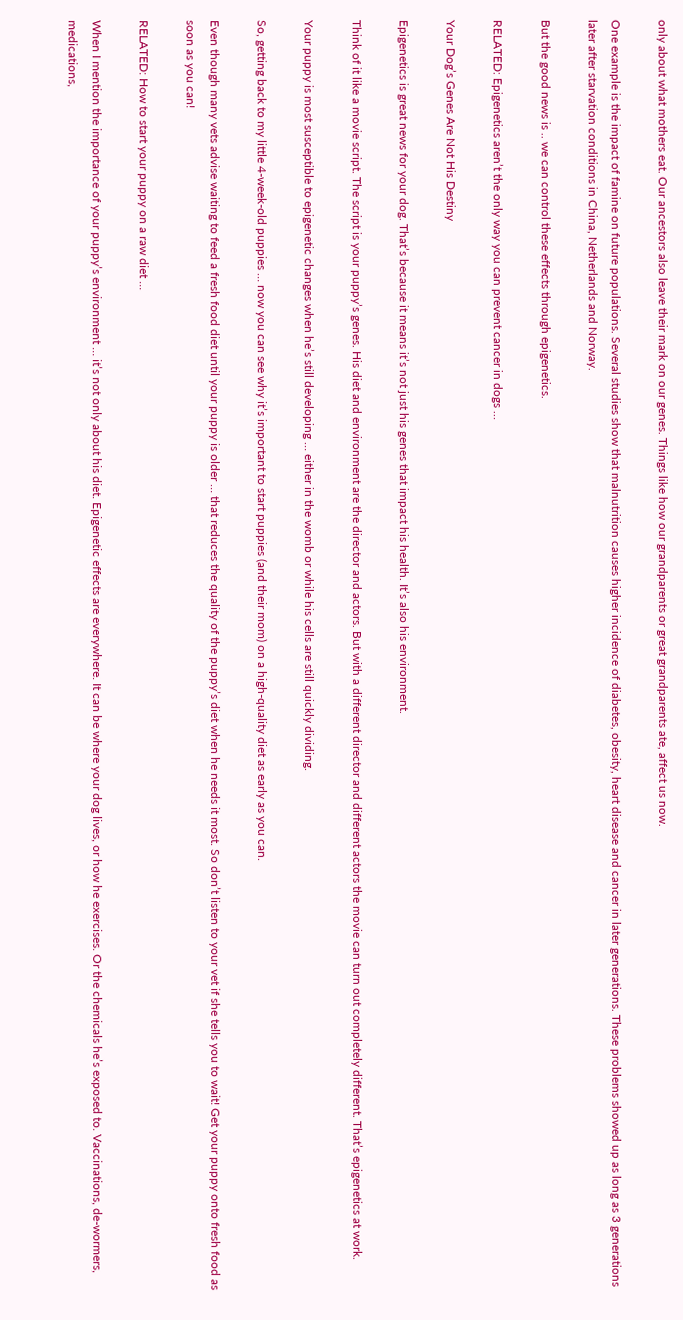only about what mothers eat. Our ancestors also leave their mark on our genes. Things like how our grandparents or great grandparents ate, affect us now.

One example is the impact of famine on future populations. Several studies show that malnutrition causes higher incidence of diabetes, obesity, heart disease and cancer in later generations. These problems showed up as long as 3 generations later after starvation conditions in China, Netherlands and Norway.

But the good news is .. we can control these effects through epigenetics.

RELATED: Epigenetics aren’t the only way you can prevent cancer in dogs …

Your Dog’s Genes Are Not His Destiny

Epigenetics is great news for your dog. That’s because it means it’s not just his genes that impact his health. It’s also his environment.

Think of it like a movie script. The script is your puppy’s genes. His diet and environment are the director and actors. But with a different director and different actors the movie can turn out completely different. That’s epigenetics at work.

Your puppy is most susceptible to epigenetic changes when he’s still developing … either in the womb or while his cells are still quickly dividing.

So, getting back to my little 4-week-old puppies … now you can see why it’s important to start puppies (and their mom) on a high-quality diet as early as you can.

Even though many vets advise waiting to feed a fresh food diet until your puppy is older … that reduces the quality of the puppy’s diet when he needs it most. So don’t listen to your vet if she tells you to wait! Get your puppy onto fresh food as soon as you can!

RELATED: How to start your puppy on a raw diet …

When I mention the importance of your puppy’s environment … it’s not only about his diet. Epigenetic effects are everywhere. It can be where your dog lives, or how he exercises. Or the chemicals he’s exposed to. Vaccinations, de-wormers, medications,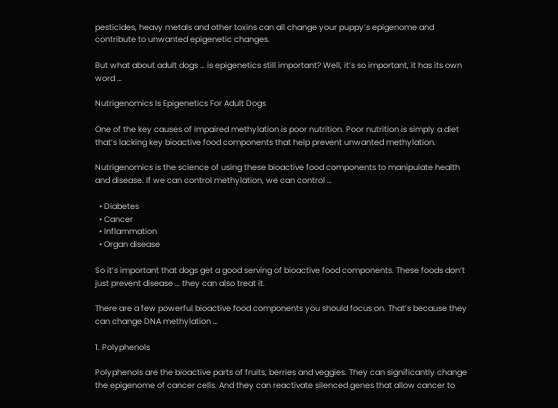pesticides, heavy metals and other toxins can all change your puppy’s epigenome and contribute to unwanted epigenetic changes.

But what about adult dogs … is epigenetics still important? Well, it’s so important, it has its own word …

Nutrigenomics Is Epigenetics For Adult Dogs

One of the key causes of impaired methylation is poor nutrition. Poor nutrition is simply a diet that’s lacking key bioactive food components that help prevent unwanted methylation.

Nutrigenomics is the science of using these bioactive food components to manipulate health and disease. If we can control methylation, we can control …

  • Diabetes
  • Cancer
  • Inflammation
  • Organ disease

So it’s important that dogs get a good serving of bioactive food components. These foods don’t just prevent disease … they can also treat it.

There are a few powerful bioactive food components you should focus on. That’s because they can change DNA methylation …

1. Polyphenols

Polyphenols are the bioactive parts of fruits, berries and veggies. They can significantly change the epigenome of cancer cells. And they can reactivate silenced genes that allow cancer to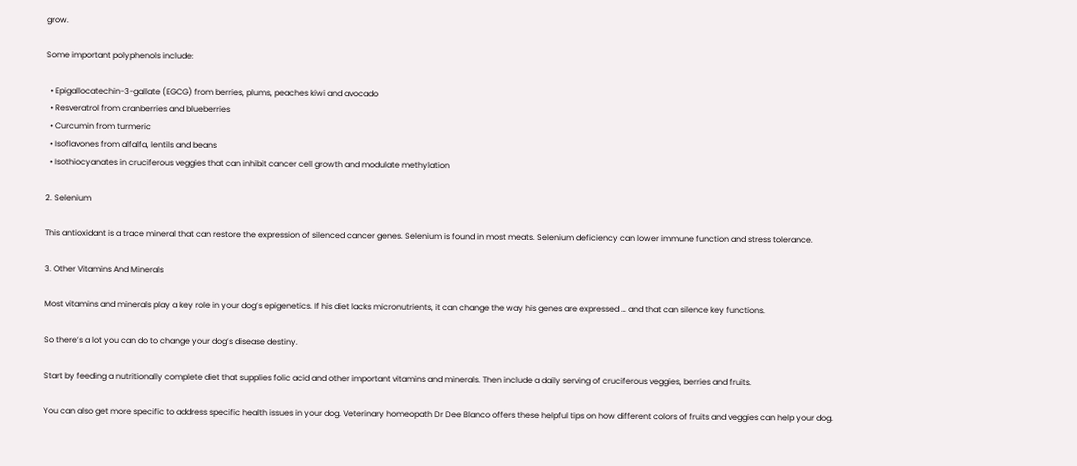grow.

Some important polyphenols include:

  • Epigallocatechin-3-gallate (EGCG) from berries, plums, peaches kiwi and avocado
  • Resveratrol from cranberries and blueberries
  • Curcumin from turmeric
  • Isoflavones from alfalfa, lentils and beans
  • Isothiocyanates in cruciferous veggies that can inhibit cancer cell growth and modulate methylation

2. Selenium

This antioxidant is a trace mineral that can restore the expression of silenced cancer genes. Selenium is found in most meats. Selenium deficiency can lower immune function and stress tolerance.

3. Other Vitamins And Minerals

Most vitamins and minerals play a key role in your dog’s epigenetics. If his diet lacks micronutrients, it can change the way his genes are expressed … and that can silence key functions.

So there’s a lot you can do to change your dog’s disease destiny.

Start by feeding a nutritionally complete diet that supplies folic acid and other important vitamins and minerals. Then include a daily serving of cruciferous veggies, berries and fruits.

You can also get more specific to address specific health issues in your dog. Veterinary homeopath Dr Dee Blanco offers these helpful tips on how different colors of fruits and veggies can help your dog.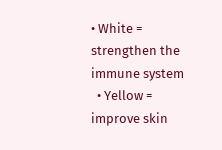• White = strengthen the immune system
  • Yellow = improve skin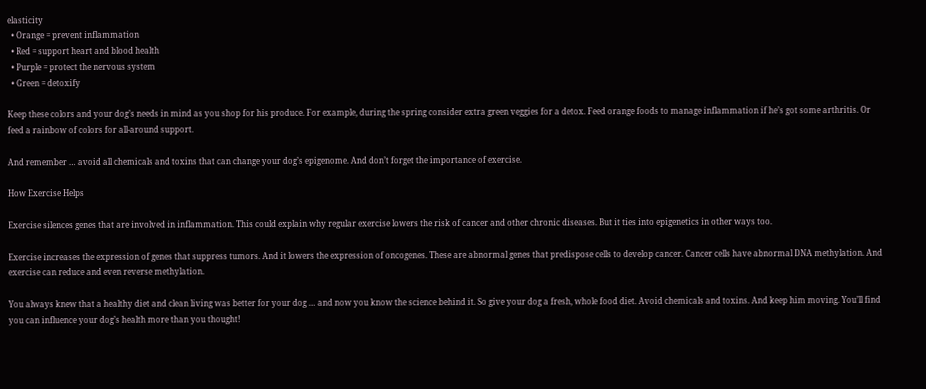elasticity
  • Orange = prevent inflammation
  • Red = support heart and blood health
  • Purple = protect the nervous system
  • Green = detoxify

Keep these colors and your dog’s needs in mind as you shop for his produce. For example, during the spring consider extra green veggies for a detox. Feed orange foods to manage inflammation if he’s got some arthritis. Or feed a rainbow of colors for all-around support.

And remember … avoid all chemicals and toxins that can change your dog’s epigenome. And don’t forget the importance of exercise.

How Exercise Helps

Exercise silences genes that are involved in inflammation. This could explain why regular exercise lowers the risk of cancer and other chronic diseases. But it ties into epigenetics in other ways too.

Exercise increases the expression of genes that suppress tumors. And it lowers the expression of oncogenes. These are abnormal genes that predispose cells to develop cancer. Cancer cells have abnormal DNA methylation. And exercise can reduce and even reverse methylation.

You always knew that a healthy diet and clean living was better for your dog … and now you know the science behind it. So give your dog a fresh, whole food diet. Avoid chemicals and toxins. And keep him moving. You’ll find you can influence your dog’s health more than you thought!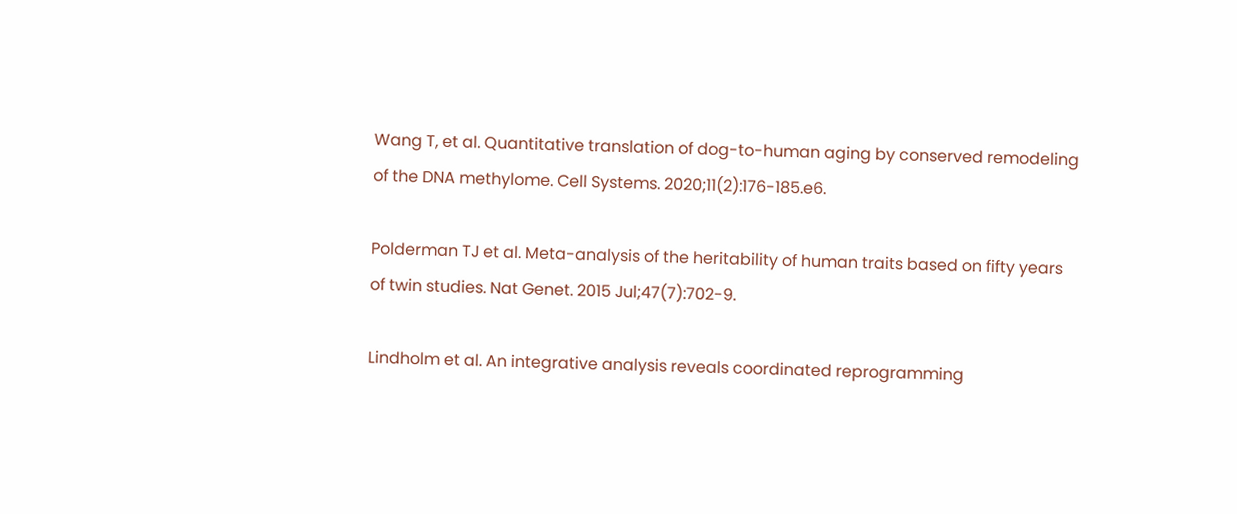Wang T, et al. Quantitative translation of dog-to-human aging by conserved remodeling of the DNA methylome. Cell Systems. 2020;11(2):176-185.e6.

Polderman TJ et al. Meta-analysis of the heritability of human traits based on fifty years of twin studies. Nat Genet. 2015 Jul;47(7):702-9.

Lindholm et al. An integrative analysis reveals coordinated reprogramming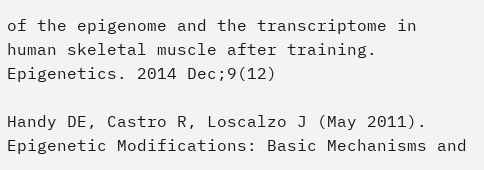of the epigenome and the transcriptome in human skeletal muscle after training. Epigenetics. 2014 Dec;9(12)

Handy DE, Castro R, Loscalzo J (May 2011). Epigenetic Modifications: Basic Mechanisms and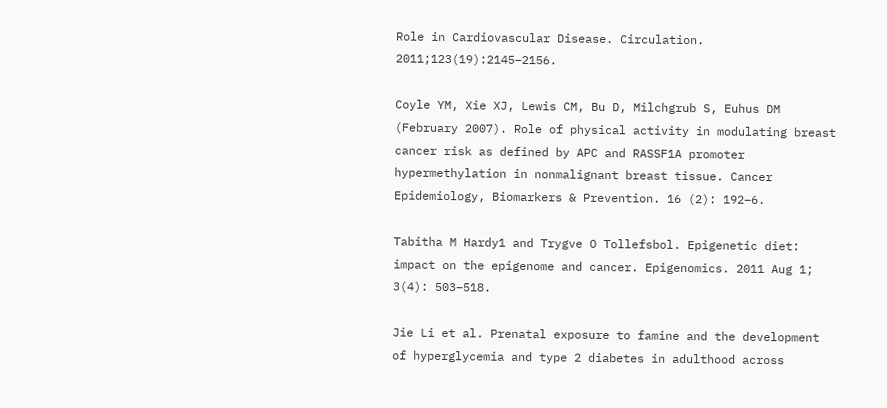Role in Cardiovascular Disease. Circulation. 2011;123(19):2145–2156.

Coyle YM, Xie XJ, Lewis CM, Bu D, Milchgrub S, Euhus DM (February 2007). Role of physical activity in modulating breast cancer risk as defined by APC and RASSF1A promoter hypermethylation in nonmalignant breast tissue. Cancer Epidemiology, Biomarkers & Prevention. 16 (2): 192–6.

Tabitha M Hardy1 and Trygve O Tollefsbol. Epigenetic diet: impact on the epigenome and cancer. Epigenomics. 2011 Aug 1; 3(4): 503–518.

Jie Li et al. Prenatal exposure to famine and the development of hyperglycemia and type 2 diabetes in adulthood across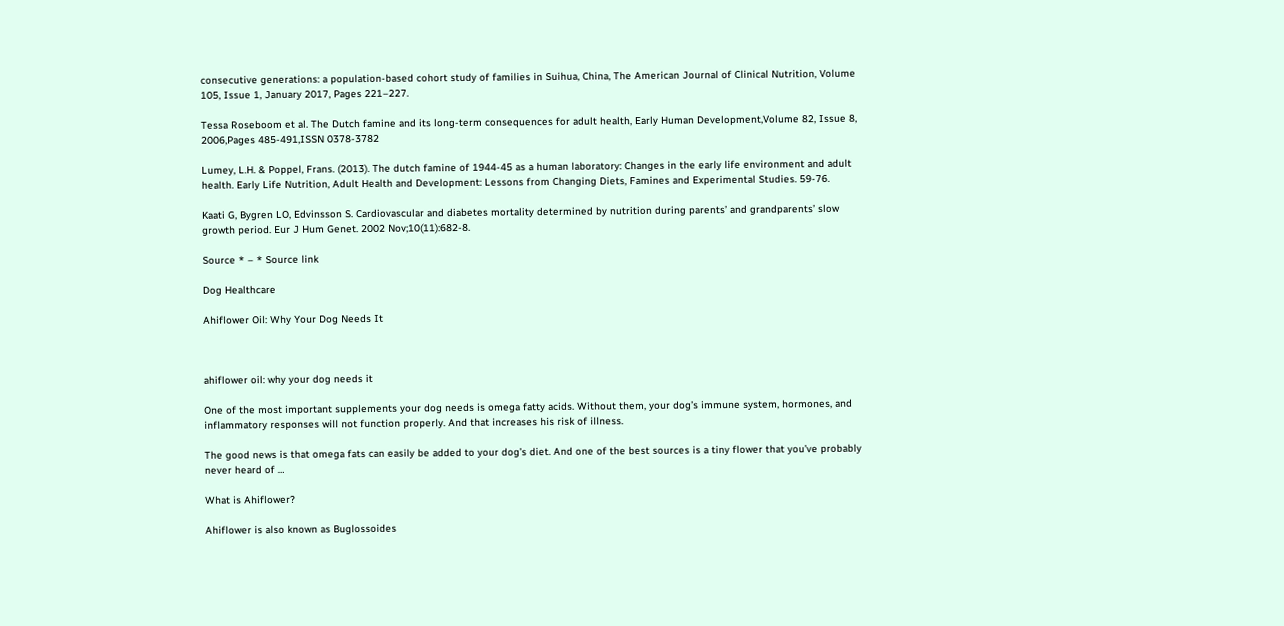consecutive generations: a population-based cohort study of families in Suihua, China, The American Journal of Clinical Nutrition, Volume 105, Issue 1, January 2017, Pages 221–227.

Tessa Roseboom et al. The Dutch famine and its long-term consequences for adult health, Early Human Development,Volume 82, Issue 8, 2006,Pages 485-491,ISSN 0378-3782

Lumey, L.H. & Poppel, Frans. (2013). The dutch famine of 1944-45 as a human laboratory: Changes in the early life environment and adult health. Early Life Nutrition, Adult Health and Development: Lessons from Changing Diets, Famines and Experimental Studies. 59-76.

Kaati G, Bygren LO, Edvinsson S. Cardiovascular and diabetes mortality determined by nutrition during parents’ and grandparents’ slow growth period. Eur J Hum Genet. 2002 Nov;10(11):682-8.

Source * – * Source link

Dog Healthcare

Ahiflower Oil: Why Your Dog Needs It



ahiflower oil: why your dog needs it

One of the most important supplements your dog needs is omega fatty acids. Without them, your dog’s immune system, hormones, and inflammatory responses will not function properly. And that increases his risk of illness.

The good news is that omega fats can easily be added to your dog’s diet. And one of the best sources is a tiny flower that you’ve probably never heard of …

What is Ahiflower?

Ahiflower is also known as Buglossoides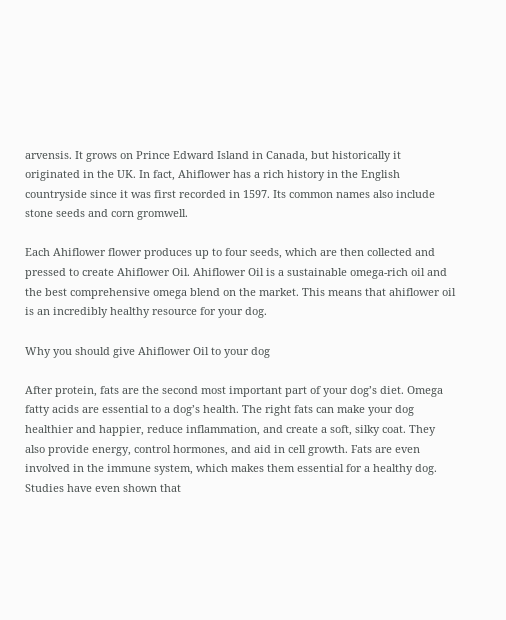arvensis. It grows on Prince Edward Island in Canada, but historically it originated in the UK. In fact, Ahiflower has a rich history in the English countryside since it was first recorded in 1597. Its common names also include stone seeds and corn gromwell.

Each Ahiflower flower produces up to four seeds, which are then collected and pressed to create Ahiflower Oil. Ahiflower Oil is a sustainable omega-rich oil and the best comprehensive omega blend on the market. This means that ahiflower oil is an incredibly healthy resource for your dog.

Why you should give Ahiflower Oil to your dog

After protein, fats are the second most important part of your dog’s diet. Omega fatty acids are essential to a dog’s health. The right fats can make your dog healthier and happier, reduce inflammation, and create a soft, silky coat. They also provide energy, control hormones, and aid in cell growth. Fats are even involved in the immune system, which makes them essential for a healthy dog. Studies have even shown that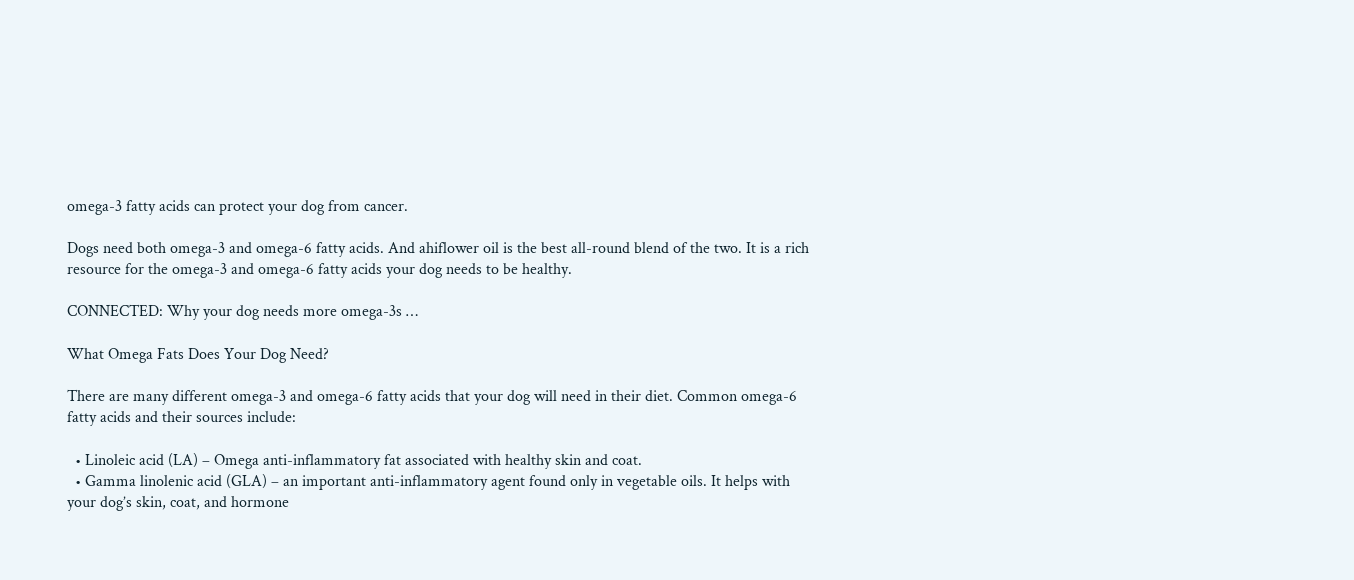omega-3 fatty acids can protect your dog from cancer.

Dogs need both omega-3 and omega-6 fatty acids. And ahiflower oil is the best all-round blend of the two. It is a rich resource for the omega-3 and omega-6 fatty acids your dog needs to be healthy.

CONNECTED: Why your dog needs more omega-3s …

What Omega Fats Does Your Dog Need?

There are many different omega-3 and omega-6 fatty acids that your dog will need in their diet. Common omega-6 fatty acids and their sources include:

  • Linoleic acid (LA) – Omega anti-inflammatory fat associated with healthy skin and coat.
  • Gamma linolenic acid (GLA) – an important anti-inflammatory agent found only in vegetable oils. It helps with your dog’s skin, coat, and hormone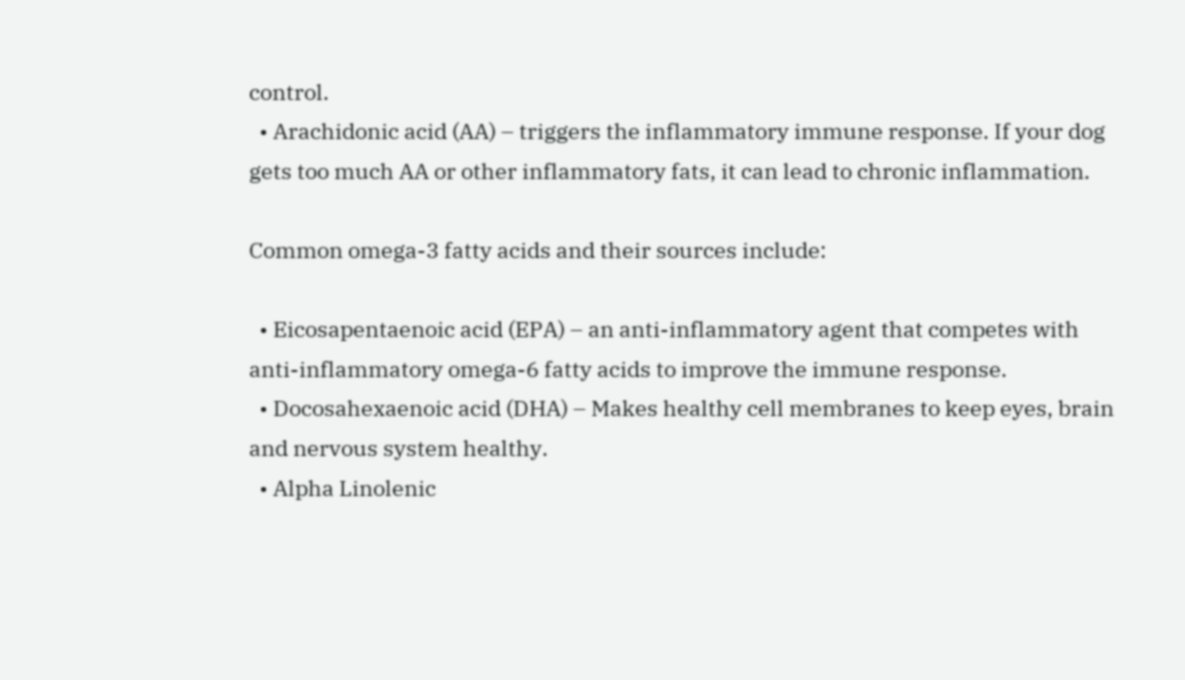control.
  • Arachidonic acid (AA) – triggers the inflammatory immune response. If your dog gets too much AA or other inflammatory fats, it can lead to chronic inflammation.

Common omega-3 fatty acids and their sources include:

  • Eicosapentaenoic acid (EPA) – an anti-inflammatory agent that competes with anti-inflammatory omega-6 fatty acids to improve the immune response.
  • Docosahexaenoic acid (DHA) – Makes healthy cell membranes to keep eyes, brain and nervous system healthy.
  • Alpha Linolenic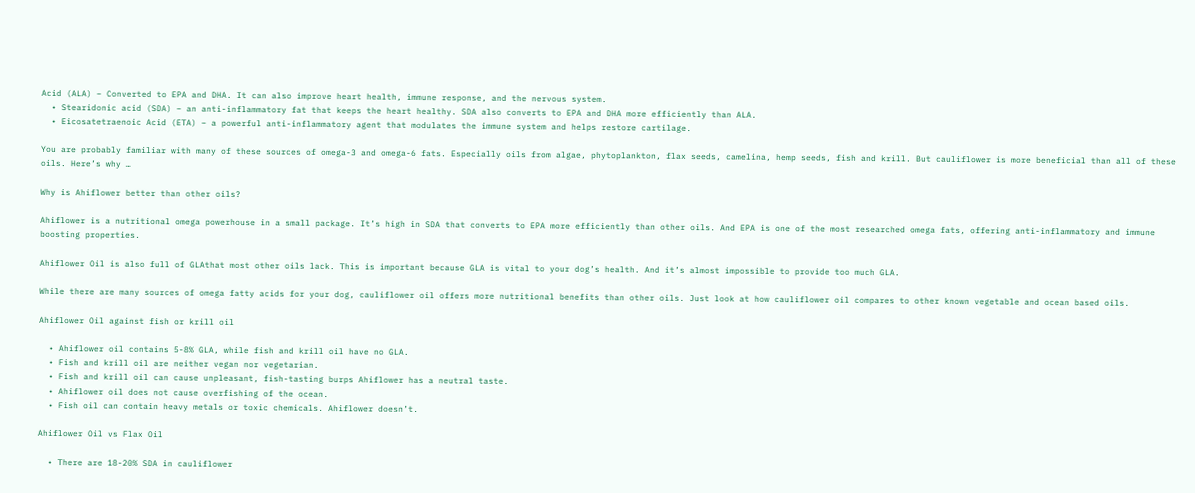Acid (ALA) – Converted to EPA and DHA. It can also improve heart health, immune response, and the nervous system.
  • Stearidonic acid (SDA) – an anti-inflammatory fat that keeps the heart healthy. SDA also converts to EPA and DHA more efficiently than ALA.
  • Eicosatetraenoic Acid (ETA) – a powerful anti-inflammatory agent that modulates the immune system and helps restore cartilage.

You are probably familiar with many of these sources of omega-3 and omega-6 fats. Especially oils from algae, phytoplankton, flax seeds, camelina, hemp seeds, fish and krill. But cauliflower is more beneficial than all of these oils. Here’s why …

Why is Ahiflower better than other oils?

Ahiflower is a nutritional omega powerhouse in a small package. It’s high in SDA that converts to EPA more efficiently than other oils. And EPA is one of the most researched omega fats, offering anti-inflammatory and immune boosting properties.

Ahiflower Oil is also full of GLAthat most other oils lack. This is important because GLA is vital to your dog’s health. And it’s almost impossible to provide too much GLA.

While there are many sources of omega fatty acids for your dog, cauliflower oil offers more nutritional benefits than other oils. Just look at how cauliflower oil compares to other known vegetable and ocean based oils.

Ahiflower Oil against fish or krill oil

  • Ahiflower oil contains 5-8% GLA, while fish and krill oil have no GLA.
  • Fish and krill oil are neither vegan nor vegetarian.
  • Fish and krill oil can cause unpleasant, fish-tasting burps Ahiflower has a neutral taste.
  • Ahiflower oil does not cause overfishing of the ocean.
  • Fish oil can contain heavy metals or toxic chemicals. Ahiflower doesn’t.

Ahiflower Oil vs Flax Oil

  • There are 18-20% SDA in cauliflower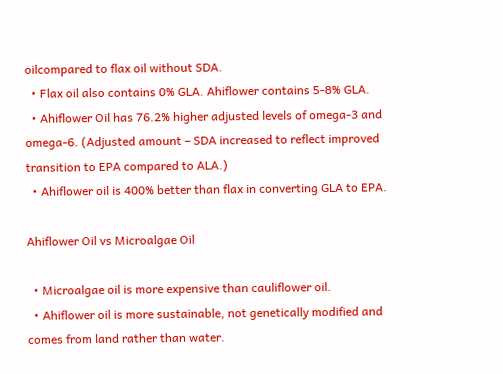oilcompared to flax oil without SDA.
  • Flax oil also contains 0% GLA. Ahiflower contains 5-8% GLA.
  • Ahiflower Oil has 76.2% higher adjusted levels of omega-3 and omega-6. (Adjusted amount – SDA increased to reflect improved transition to EPA compared to ALA.)
  • Ahiflower oil is 400% better than flax in converting GLA to EPA.

Ahiflower Oil vs Microalgae Oil

  • Microalgae oil is more expensive than cauliflower oil.
  • Ahiflower oil is more sustainable, not genetically modified and comes from land rather than water.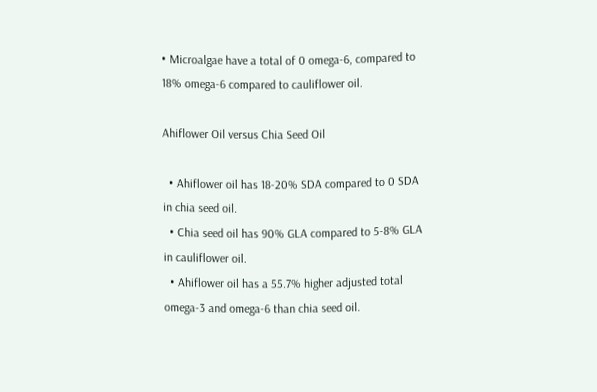• Microalgae have a total of 0 omega-6, compared to 18% omega-6 compared to cauliflower oil.

Ahiflower Oil versus Chia Seed Oil

  • Ahiflower oil has 18-20% SDA compared to 0 SDA in chia seed oil.
  • Chia seed oil has 90% GLA compared to 5-8% GLA in cauliflower oil.
  • Ahiflower oil has a 55.7% higher adjusted total omega-3 and omega-6 than chia seed oil.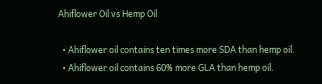Ahiflower Oil vs Hemp Oil

  • Ahiflower oil contains ten times more SDA than hemp oil.
  • Ahiflower oil contains 60% more GLA than hemp oil.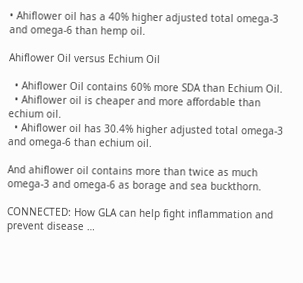• Ahiflower oil has a 40% higher adjusted total omega-3 and omega-6 than hemp oil.

Ahiflower Oil versus Echium Oil

  • Ahiflower Oil contains 60% more SDA than Echium Oil.
  • Ahiflower oil is cheaper and more affordable than echium oil.
  • Ahiflower oil has 30.4% higher adjusted total omega-3 and omega-6 than echium oil.

And ahiflower oil contains more than twice as much omega-3 and omega-6 as borage and sea buckthorn.

CONNECTED: How GLA can help fight inflammation and prevent disease …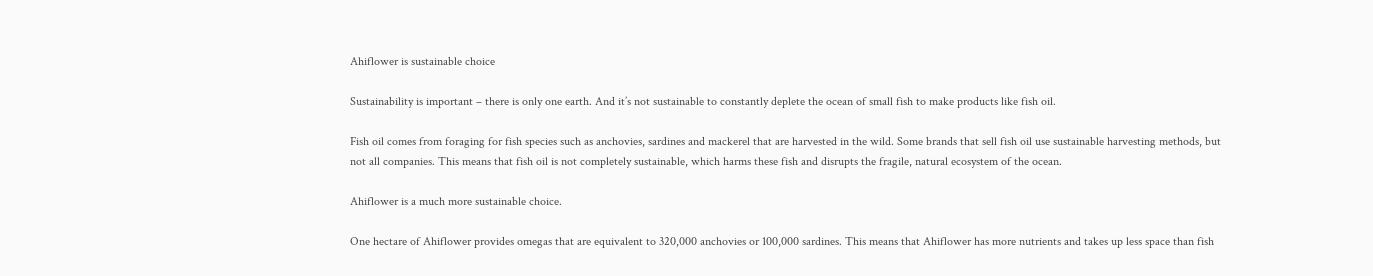Ahiflower is sustainable choice

Sustainability is important – there is only one earth. And it’s not sustainable to constantly deplete the ocean of small fish to make products like fish oil.

Fish oil comes from foraging for fish species such as anchovies, sardines and mackerel that are harvested in the wild. Some brands that sell fish oil use sustainable harvesting methods, but not all companies. This means that fish oil is not completely sustainable, which harms these fish and disrupts the fragile, natural ecosystem of the ocean.

Ahiflower is a much more sustainable choice.

One hectare of Ahiflower provides omegas that are equivalent to 320,000 anchovies or 100,000 sardines. This means that Ahiflower has more nutrients and takes up less space than fish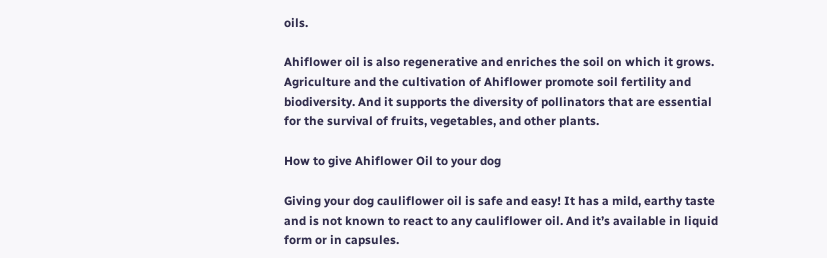oils.

Ahiflower oil is also regenerative and enriches the soil on which it grows. Agriculture and the cultivation of Ahiflower promote soil fertility and biodiversity. And it supports the diversity of pollinators that are essential for the survival of fruits, vegetables, and other plants.

How to give Ahiflower Oil to your dog

Giving your dog cauliflower oil is safe and easy! It has a mild, earthy taste and is not known to react to any cauliflower oil. And it’s available in liquid form or in capsules.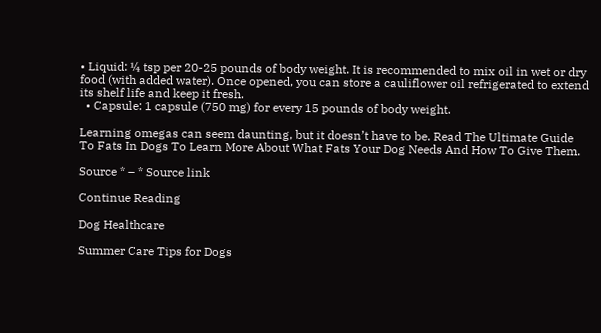• Liquid: ¼ tsp per 20-25 pounds of body weight. It is recommended to mix oil in wet or dry food (with added water). Once opened, you can store a cauliflower oil refrigerated to extend its shelf life and keep it fresh.
  • Capsule: 1 capsule (750 mg) for every 15 pounds of body weight.

Learning omegas can seem daunting, but it doesn’t have to be. Read The Ultimate Guide To Fats In Dogs To Learn More About What Fats Your Dog Needs And How To Give Them.

Source * – * Source link

Continue Reading

Dog Healthcare

Summer Care Tips for Dogs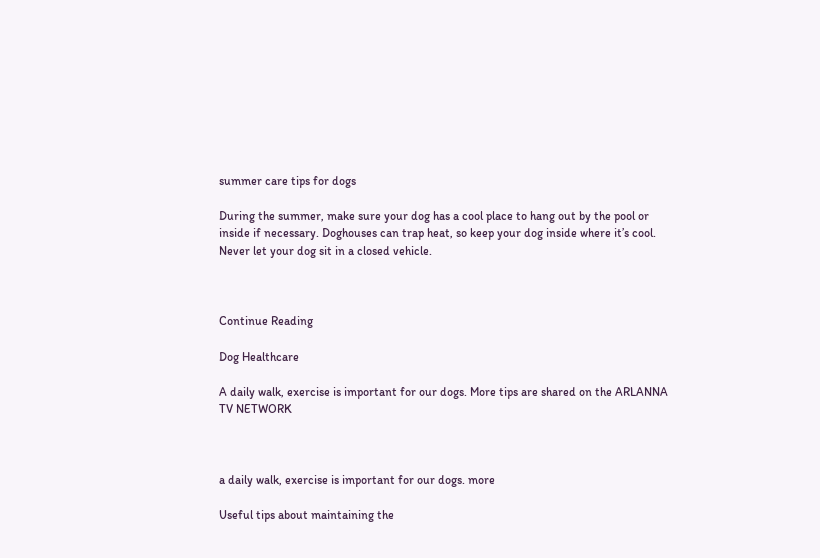summer care tips for dogs

During the summer, make sure your dog has a cool place to hang out by the pool or inside if necessary. Doghouses can trap heat, so keep your dog inside where it’s cool. Never let your dog sit in a closed vehicle.



Continue Reading

Dog Healthcare

A daily walk, exercise is important for our dogs. More tips are shared on the ARLANNA TV NETWORK



a daily walk, exercise is important for our dogs. more

Useful tips about maintaining the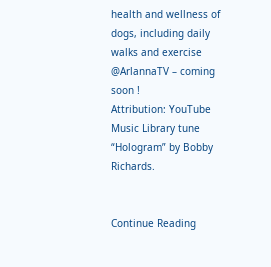health and wellness of dogs, including daily walks and exercise @ArlannaTV – coming soon !
Attribution: YouTube Music Library tune “Hologram” by Bobby Richards.


Continue Reading